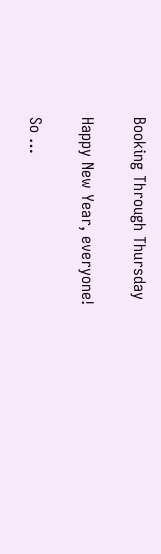Booking Through Thursday

Happy New Year, everyone!

So …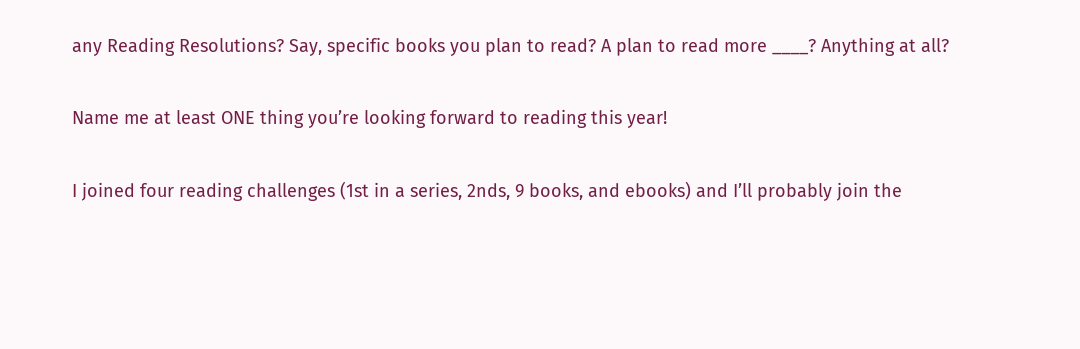any Reading Resolutions? Say, specific books you plan to read? A plan to read more ____? Anything at all?

Name me at least ONE thing you’re looking forward to reading this year!

I joined four reading challenges (1st in a series, 2nds, 9 books, and ebooks) and I’ll probably join the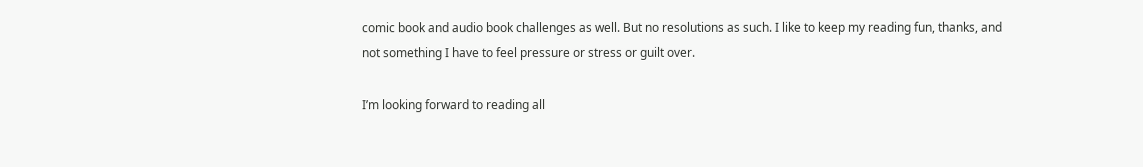comic book and audio book challenges as well. But no resolutions as such. I like to keep my reading fun, thanks, and not something I have to feel pressure or stress or guilt over.

I’m looking forward to reading all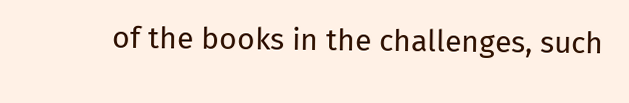of the books in the challenges, such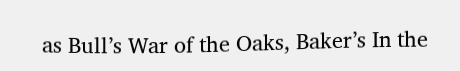as Bull’s War of the Oaks, Baker’s In the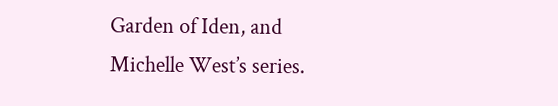Garden of Iden, and Michelle West’s series.